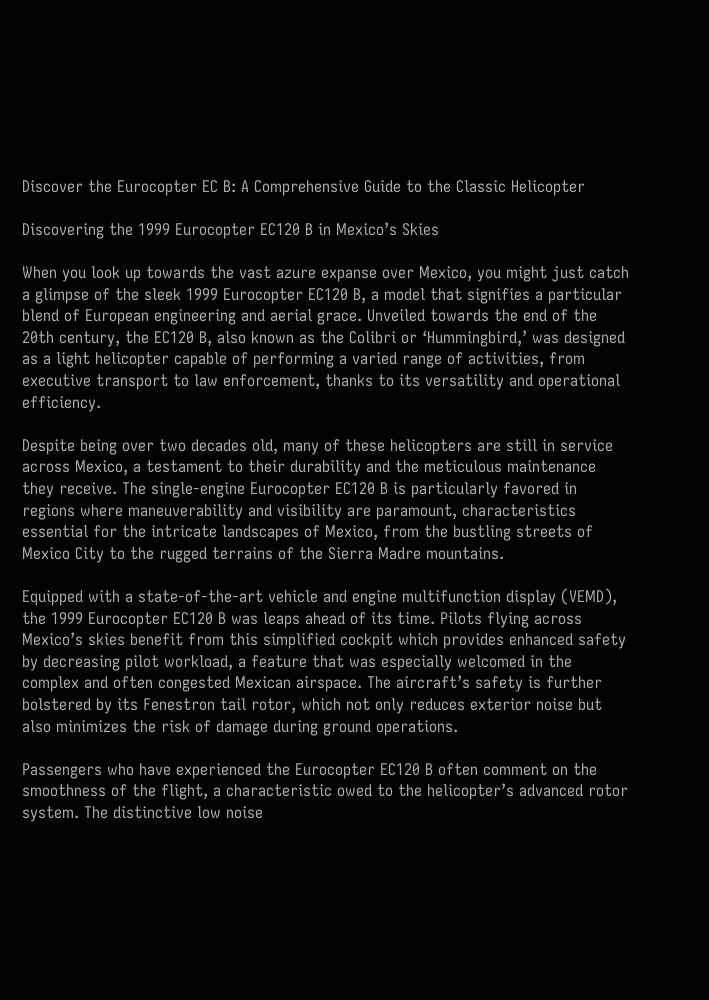Discover the Eurocopter EC B: A Comprehensive Guide to the Classic Helicopter

Discovering the 1999 Eurocopter EC120 B in Mexico’s Skies

When you look up towards the vast azure expanse over Mexico, you might just catch a glimpse of the sleek 1999 Eurocopter EC120 B, a model that signifies a particular blend of European engineering and aerial grace. Unveiled towards the end of the 20th century, the EC120 B, also known as the Colibri or ‘Hummingbird,’ was designed as a light helicopter capable of performing a varied range of activities, from executive transport to law enforcement, thanks to its versatility and operational efficiency.

Despite being over two decades old, many of these helicopters are still in service across Mexico, a testament to their durability and the meticulous maintenance they receive. The single-engine Eurocopter EC120 B is particularly favored in regions where maneuverability and visibility are paramount, characteristics essential for the intricate landscapes of Mexico, from the bustling streets of Mexico City to the rugged terrains of the Sierra Madre mountains.

Equipped with a state-of-the-art vehicle and engine multifunction display (VEMD), the 1999 Eurocopter EC120 B was leaps ahead of its time. Pilots flying across Mexico’s skies benefit from this simplified cockpit which provides enhanced safety by decreasing pilot workload, a feature that was especially welcomed in the complex and often congested Mexican airspace. The aircraft’s safety is further bolstered by its Fenestron tail rotor, which not only reduces exterior noise but also minimizes the risk of damage during ground operations.

Passengers who have experienced the Eurocopter EC120 B often comment on the smoothness of the flight, a characteristic owed to the helicopter’s advanced rotor system. The distinctive low noise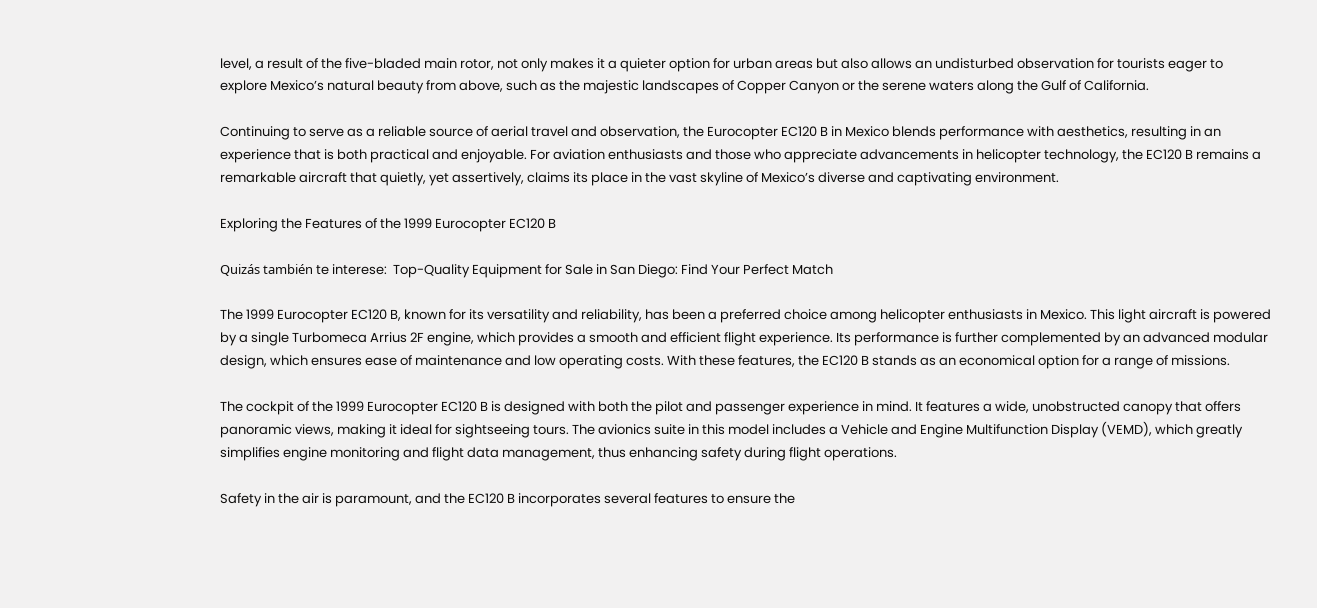level, a result of the five-bladed main rotor, not only makes it a quieter option for urban areas but also allows an undisturbed observation for tourists eager to explore Mexico’s natural beauty from above, such as the majestic landscapes of Copper Canyon or the serene waters along the Gulf of California.

Continuing to serve as a reliable source of aerial travel and observation, the Eurocopter EC120 B in Mexico blends performance with aesthetics, resulting in an experience that is both practical and enjoyable. For aviation enthusiasts and those who appreciate advancements in helicopter technology, the EC120 B remains a remarkable aircraft that quietly, yet assertively, claims its place in the vast skyline of Mexico’s diverse and captivating environment.

Exploring the Features of the 1999 Eurocopter EC120 B

Quizás también te interese:  Top-Quality Equipment for Sale in San Diego: Find Your Perfect Match

The 1999 Eurocopter EC120 B, known for its versatility and reliability, has been a preferred choice among helicopter enthusiasts in Mexico. This light aircraft is powered by a single Turbomeca Arrius 2F engine, which provides a smooth and efficient flight experience. Its performance is further complemented by an advanced modular design, which ensures ease of maintenance and low operating costs. With these features, the EC120 B stands as an economical option for a range of missions.

The cockpit of the 1999 Eurocopter EC120 B is designed with both the pilot and passenger experience in mind. It features a wide, unobstructed canopy that offers panoramic views, making it ideal for sightseeing tours. The avionics suite in this model includes a Vehicle and Engine Multifunction Display (VEMD), which greatly simplifies engine monitoring and flight data management, thus enhancing safety during flight operations.

Safety in the air is paramount, and the EC120 B incorporates several features to ensure the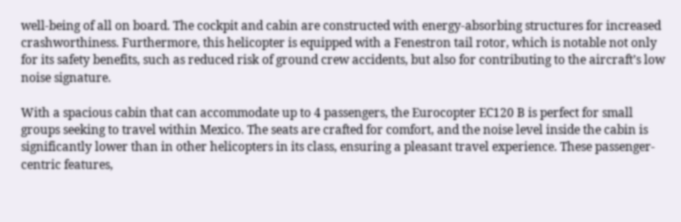well-being of all on board. The cockpit and cabin are constructed with energy-absorbing structures for increased crashworthiness. Furthermore, this helicopter is equipped with a Fenestron tail rotor, which is notable not only for its safety benefits, such as reduced risk of ground crew accidents, but also for contributing to the aircraft’s low noise signature.

With a spacious cabin that can accommodate up to 4 passengers, the Eurocopter EC120 B is perfect for small groups seeking to travel within Mexico. The seats are crafted for comfort, and the noise level inside the cabin is significantly lower than in other helicopters in its class, ensuring a pleasant travel experience. These passenger-centric features,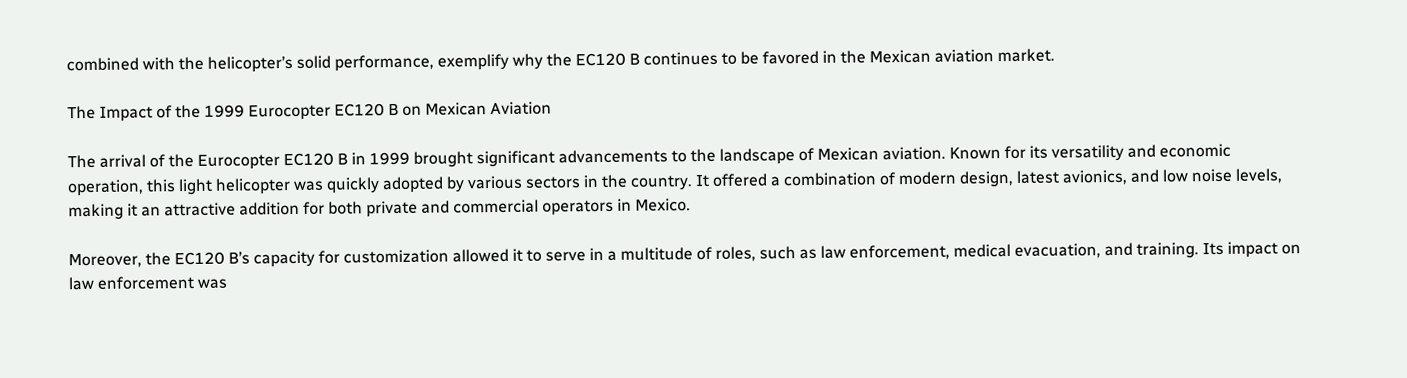combined with the helicopter’s solid performance, exemplify why the EC120 B continues to be favored in the Mexican aviation market.

The Impact of the 1999 Eurocopter EC120 B on Mexican Aviation

The arrival of the Eurocopter EC120 B in 1999 brought significant advancements to the landscape of Mexican aviation. Known for its versatility and economic operation, this light helicopter was quickly adopted by various sectors in the country. It offered a combination of modern design, latest avionics, and low noise levels, making it an attractive addition for both private and commercial operators in Mexico.

Moreover, the EC120 B’s capacity for customization allowed it to serve in a multitude of roles, such as law enforcement, medical evacuation, and training. Its impact on law enforcement was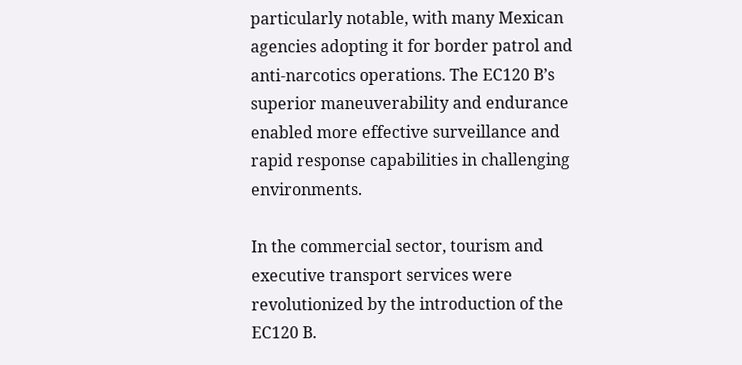particularly notable, with many Mexican agencies adopting it for border patrol and anti-narcotics operations. The EC120 B’s superior maneuverability and endurance enabled more effective surveillance and rapid response capabilities in challenging environments.

In the commercial sector, tourism and executive transport services were revolutionized by the introduction of the EC120 B.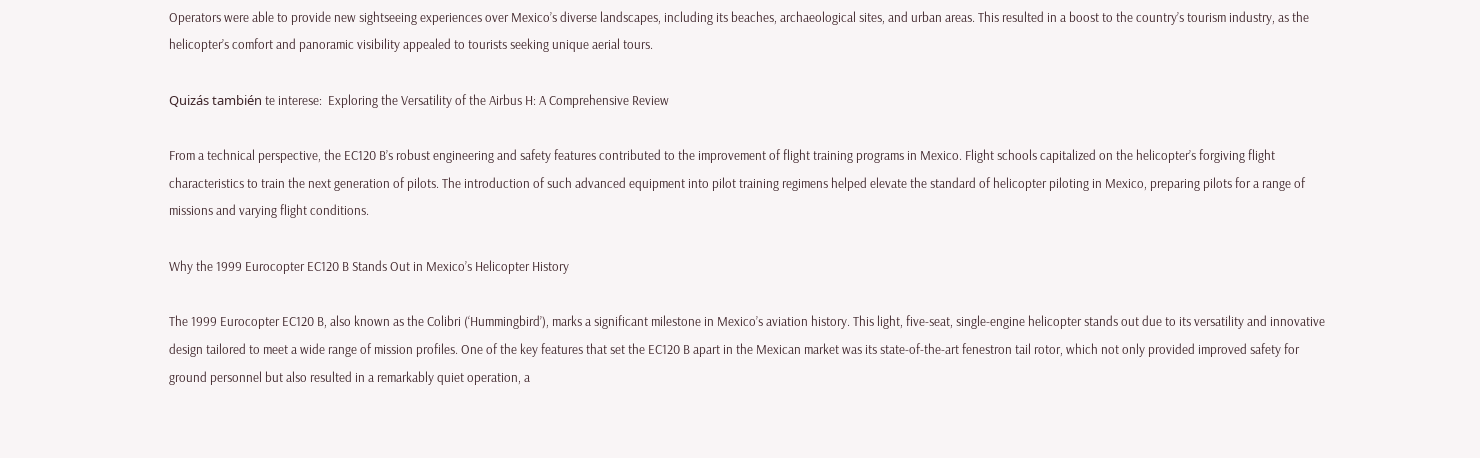Operators were able to provide new sightseeing experiences over Mexico’s diverse landscapes, including its beaches, archaeological sites, and urban areas. This resulted in a boost to the country’s tourism industry, as the helicopter’s comfort and panoramic visibility appealed to tourists seeking unique aerial tours.

Quizás también te interese:  Exploring the Versatility of the Airbus H: A Comprehensive Review

From a technical perspective, the EC120 B’s robust engineering and safety features contributed to the improvement of flight training programs in Mexico. Flight schools capitalized on the helicopter’s forgiving flight characteristics to train the next generation of pilots. The introduction of such advanced equipment into pilot training regimens helped elevate the standard of helicopter piloting in Mexico, preparing pilots for a range of missions and varying flight conditions.

Why the 1999 Eurocopter EC120 B Stands Out in Mexico’s Helicopter History

The 1999 Eurocopter EC120 B, also known as the Colibri (‘Hummingbird’), marks a significant milestone in Mexico’s aviation history. This light, five-seat, single-engine helicopter stands out due to its versatility and innovative design tailored to meet a wide range of mission profiles. One of the key features that set the EC120 B apart in the Mexican market was its state-of-the-art fenestron tail rotor, which not only provided improved safety for ground personnel but also resulted in a remarkably quiet operation, a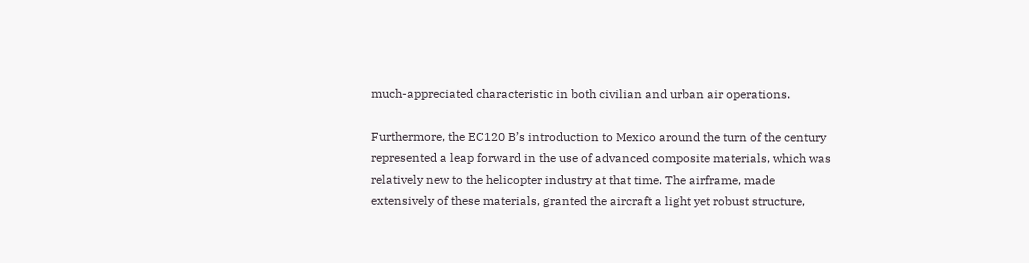much-appreciated characteristic in both civilian and urban air operations.

Furthermore, the EC120 B’s introduction to Mexico around the turn of the century represented a leap forward in the use of advanced composite materials, which was relatively new to the helicopter industry at that time. The airframe, made extensively of these materials, granted the aircraft a light yet robust structure,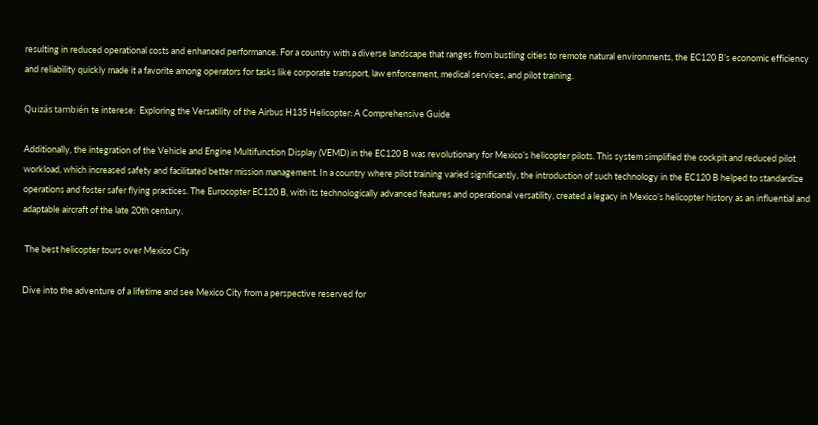resulting in reduced operational costs and enhanced performance. For a country with a diverse landscape that ranges from bustling cities to remote natural environments, the EC120 B’s economic efficiency and reliability quickly made it a favorite among operators for tasks like corporate transport, law enforcement, medical services, and pilot training.

Quizás también te interese:  Exploring the Versatility of the Airbus H135 Helicopter: A Comprehensive Guide

Additionally, the integration of the Vehicle and Engine Multifunction Display (VEMD) in the EC120 B was revolutionary for Mexico’s helicopter pilots. This system simplified the cockpit and reduced pilot workload, which increased safety and facilitated better mission management. In a country where pilot training varied significantly, the introduction of such technology in the EC120 B helped to standardize operations and foster safer flying practices. The Eurocopter EC120 B, with its technologically advanced features and operational versatility, created a legacy in Mexico’s helicopter history as an influential and adaptable aircraft of the late 20th century.

 The best helicopter tours over Mexico City

Dive into the adventure of a lifetime and see Mexico City from a perspective reserved for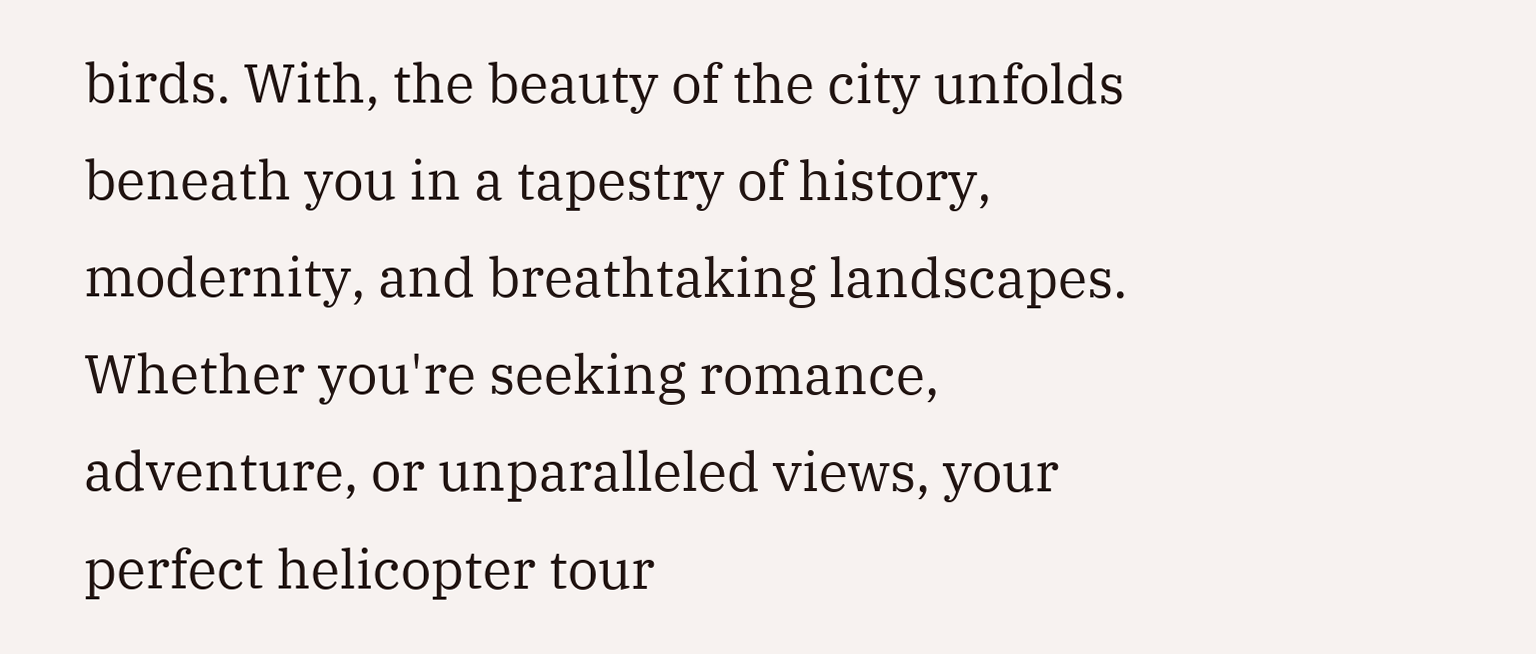birds. With, the beauty of the city unfolds beneath you in a tapestry of history, modernity, and breathtaking landscapes. Whether you're seeking romance, adventure, or unparalleled views, your perfect helicopter tour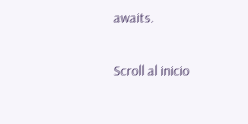awaits.

Scroll al inicio